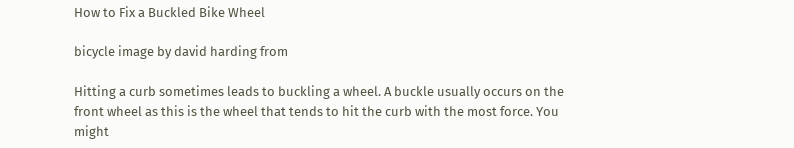How to Fix a Buckled Bike Wheel

bicycle image by david harding from

Hitting a curb sometimes leads to buckling a wheel. A buckle usually occurs on the front wheel as this is the wheel that tends to hit the curb with the most force. You might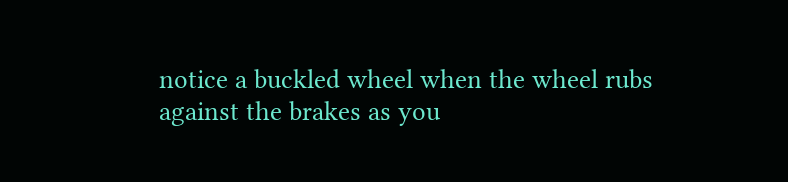notice a buckled wheel when the wheel rubs against the brakes as you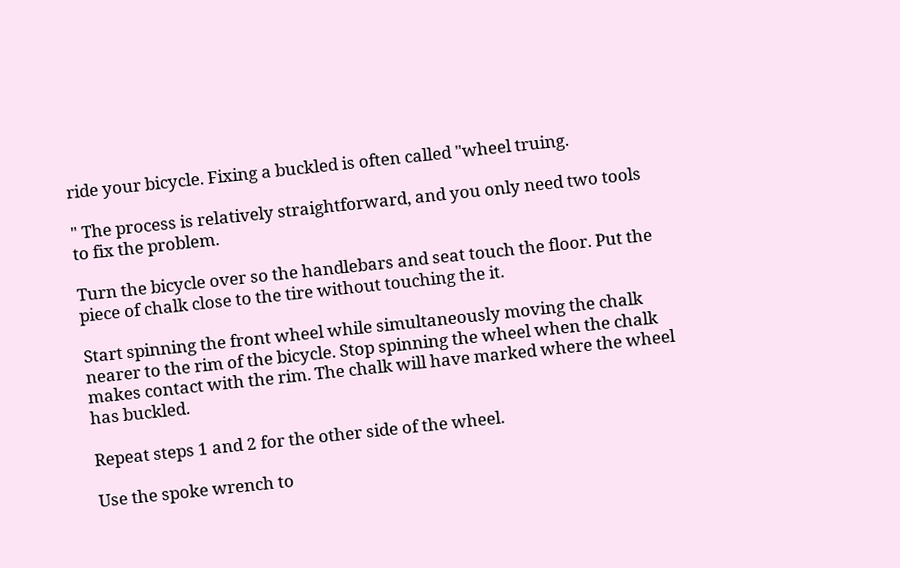ride your bicycle. Fixing a buckled is often called "wheel truing.

" The process is relatively straightforward, and you only need two tools to fix the problem.

Turn the bicycle over so the handlebars and seat touch the floor. Put the piece of chalk close to the tire without touching the it.

Start spinning the front wheel while simultaneously moving the chalk nearer to the rim of the bicycle. Stop spinning the wheel when the chalk makes contact with the rim. The chalk will have marked where the wheel has buckled.

Repeat steps 1 and 2 for the other side of the wheel.

Use the spoke wrench to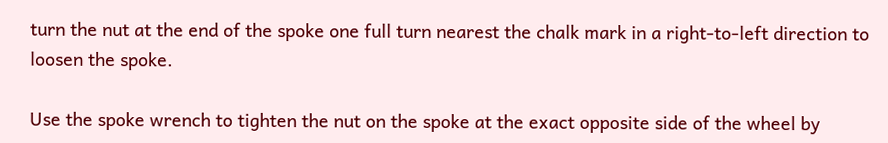turn the nut at the end of the spoke one full turn nearest the chalk mark in a right-to-left direction to loosen the spoke.

Use the spoke wrench to tighten the nut on the spoke at the exact opposite side of the wheel by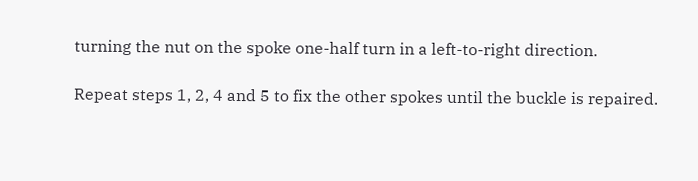turning the nut on the spoke one-half turn in a left-to-right direction.

Repeat steps 1, 2, 4 and 5 to fix the other spokes until the buckle is repaired.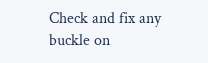Check and fix any buckle on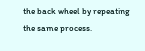the back wheel by repeating the same process.